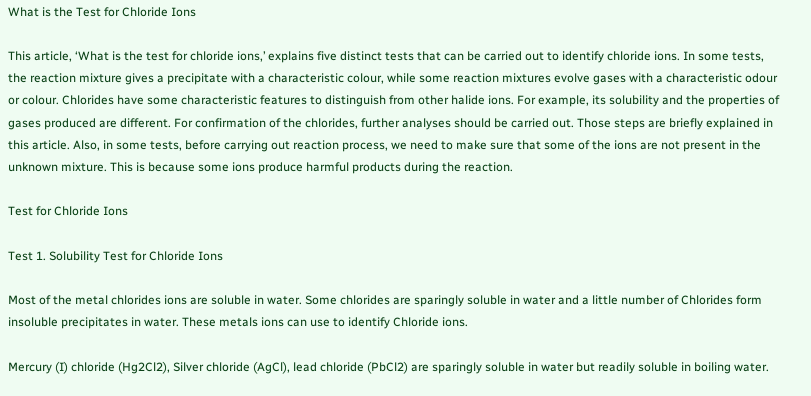What is the Test for Chloride Ions

This article, ‘What is the test for chloride ions,’ explains five distinct tests that can be carried out to identify chloride ions. In some tests, the reaction mixture gives a precipitate with a characteristic colour, while some reaction mixtures evolve gases with a characteristic odour or colour. Chlorides have some characteristic features to distinguish from other halide ions. For example, its solubility and the properties of gases produced are different. For confirmation of the chlorides, further analyses should be carried out. Those steps are briefly explained in this article. Also, in some tests, before carrying out reaction process, we need to make sure that some of the ions are not present in the unknown mixture. This is because some ions produce harmful products during the reaction.

Test for Chloride Ions

Test 1. Solubility Test for Chloride Ions

Most of the metal chlorides ions are soluble in water. Some chlorides are sparingly soluble in water and a little number of Chlorides form insoluble precipitates in water. These metals ions can use to identify Chloride ions.

Mercury (I) chloride (Hg2Cl2), Silver chloride (AgCl), lead chloride (PbCl2) are sparingly soluble in water but readily soluble in boiling water.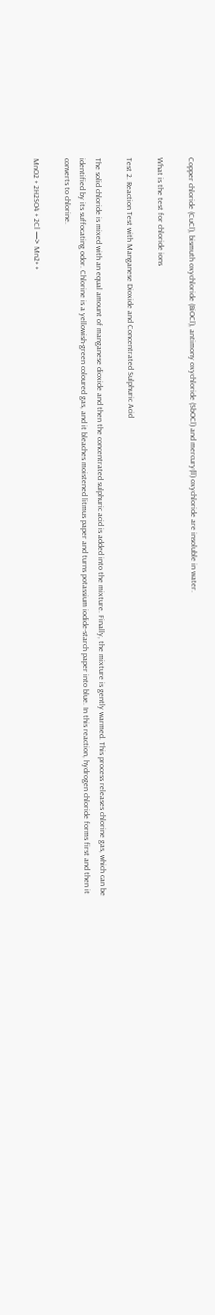Copper chloride (CuCl), bismuth oxychloride (BiOCl), antimony oxychloride (SbOCl) and mercury(ll) oxychloride are insoluble in water.

What is the test for chloride ions

Test 2. Reaction Test with Manganese Dioxide and Concentrated Sulphuric Acid

The solid chloride is mixed with an equal amount of manganese dioxide and then the concentrated sulphuric acid is added into the mixture. Finally, the mixture is gently warmed. This process releases chlorine gas, which can be identified by its suffocating odor. Chlorine is a yellowish-green coloured gas, and it bleaches moistened litmus paper and turns potassium iodide-starch paper into blue. In this reaction, hydrogen chloride forms first and then it converts to chlorine.

MnO2 + 2H2SO4 + 2Cl —> Mn2+ +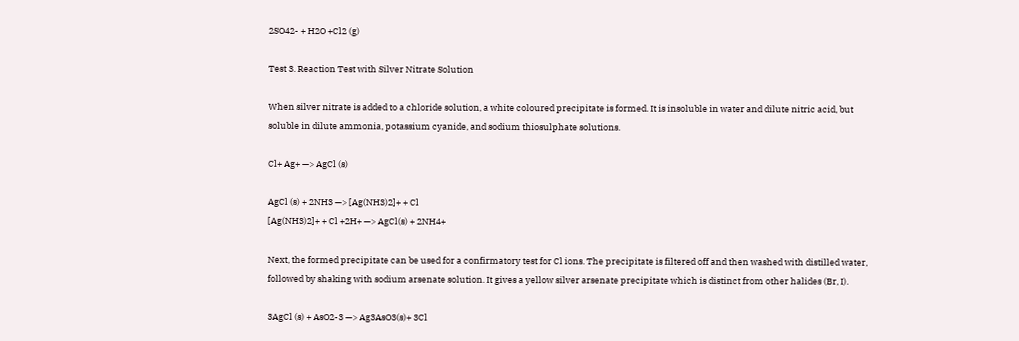2SO42- + H2O +Cl2 (g)

Test 3. Reaction Test with Silver Nitrate Solution

When silver nitrate is added to a chloride solution, a white coloured precipitate is formed. It is insoluble in water and dilute nitric acid, but soluble in dilute ammonia, potassium cyanide, and sodium thiosulphate solutions.

Cl+ Ag+ —> AgCl (s)

AgCl (s) + 2NH3 —> [Ag(NH3)2]+ + Cl
[Ag(NH3)2]+ + Cl +2H+ —> AgCl(s) + 2NH4+

Next, the formed precipitate can be used for a confirmatory test for Cl ions. The precipitate is filtered off and then washed with distilled water, followed by shaking with sodium arsenate solution. It gives a yellow silver arsenate precipitate which is distinct from other halides (Br, I).

3AgCl (s) + AsO2-3 —> Ag3AsO3(s)+ 3Cl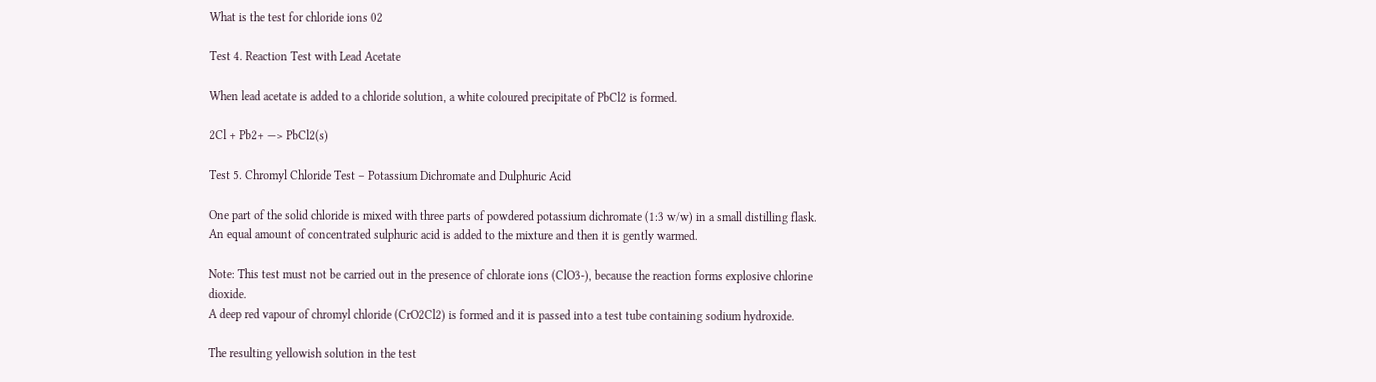What is the test for chloride ions 02

Test 4. Reaction Test with Lead Acetate

When lead acetate is added to a chloride solution, a white coloured precipitate of PbCl2 is formed.

2Cl + Pb2+ —> PbCl2(s)

Test 5. Chromyl Chloride Test – Potassium Dichromate and Dulphuric Acid

One part of the solid chloride is mixed with three parts of powdered potassium dichromate (1:3 w/w) in a small distilling flask. An equal amount of concentrated sulphuric acid is added to the mixture and then it is gently warmed.

Note: This test must not be carried out in the presence of chlorate ions (ClO3-), because the reaction forms explosive chlorine dioxide.
A deep red vapour of chromyl chloride (CrO2Cl2) is formed and it is passed into a test tube containing sodium hydroxide.

The resulting yellowish solution in the test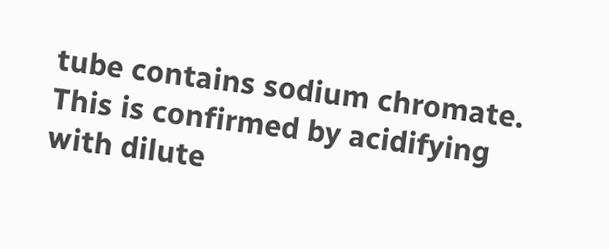tube contains sodium chromate. This is confirmed by acidifying with dilute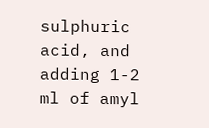sulphuric acid, and adding 1-2 ml of amyl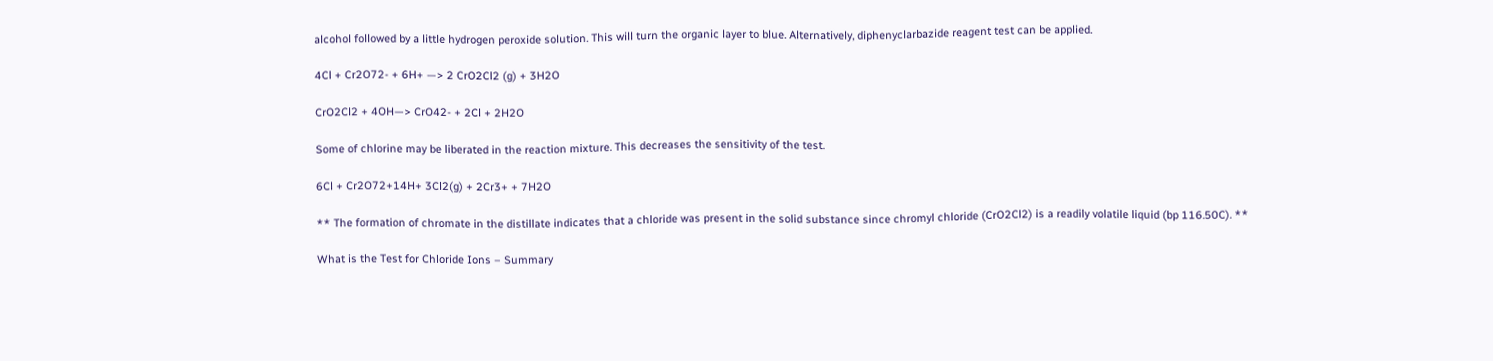alcohol followed by a little hydrogen peroxide solution. This will turn the organic layer to blue. Alternatively, diphenyclarbazide reagent test can be applied.

4Cl + Cr2O72- + 6H+ —> 2 CrO2Cl2 (g) + 3H2O

CrO2Cl2 + 4OH—> CrO42- + 2Cl + 2H2O

Some of chlorine may be liberated in the reaction mixture. This decreases the sensitivity of the test.

6Cl + Cr2O72+14H+ 3Cl2(g) + 2Cr3+ + 7H2O

** The formation of chromate in the distillate indicates that a chloride was present in the solid substance since chromyl chloride (CrO2Cl2) is a readily volatile liquid (bp 116.50C). **

What is the Test for Chloride Ions – Summary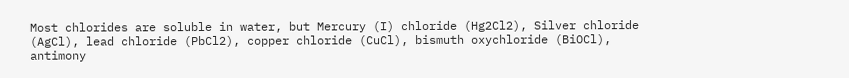Most chlorides are soluble in water, but Mercury (I) chloride (Hg2Cl2), Silver chloride (AgCl), lead chloride (PbCl2), copper chloride (CuCl), bismuth oxychloride (BiOCl), antimony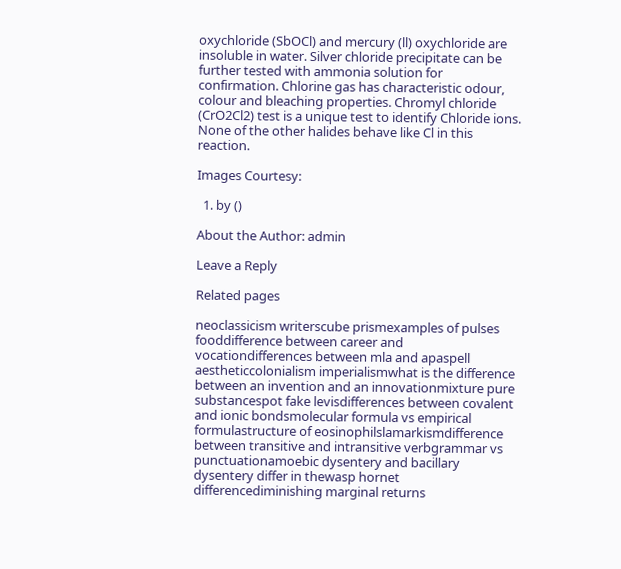oxychloride (SbOCl) and mercury (ll) oxychloride are insoluble in water. Silver chloride precipitate can be further tested with ammonia solution for confirmation. Chlorine gas has characteristic odour, colour and bleaching properties. Chromyl chloride (CrO2Cl2) test is a unique test to identify Chloride ions. None of the other halides behave like Cl in this reaction.

Images Courtesy:

  1. by ()

About the Author: admin

Leave a Reply

Related pages

neoclassicism writerscube prismexamples of pulses fooddifference between career and vocationdifferences between mla and apaspell aestheticcolonialism imperialismwhat is the difference between an invention and an innovationmixture pure substancespot fake levisdifferences between covalent and ionic bondsmolecular formula vs empirical formulastructure of eosinophilslamarkismdifference between transitive and intransitive verbgrammar vs punctuationamoebic dysentery and bacillary dysentery differ in thewasp hornet differencediminishing marginal returns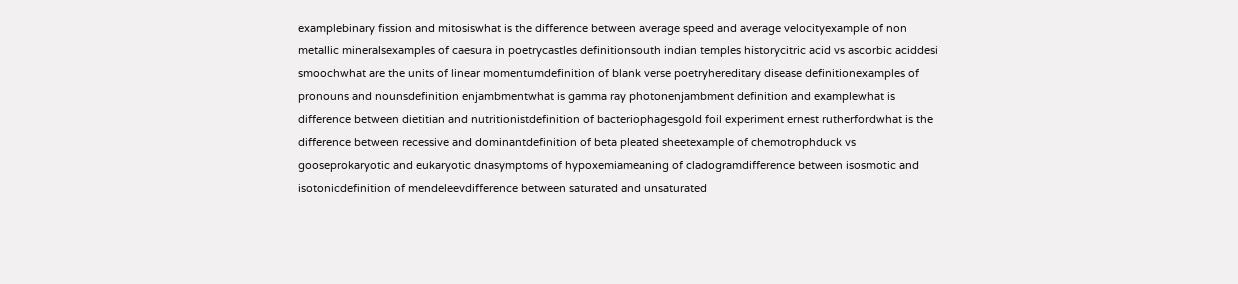examplebinary fission and mitosiswhat is the difference between average speed and average velocityexample of non metallic mineralsexamples of caesura in poetrycastles definitionsouth indian temples historycitric acid vs ascorbic aciddesi smoochwhat are the units of linear momentumdefinition of blank verse poetryhereditary disease definitionexamples of pronouns and nounsdefinition enjambmentwhat is gamma ray photonenjambment definition and examplewhat is difference between dietitian and nutritionistdefinition of bacteriophagesgold foil experiment ernest rutherfordwhat is the difference between recessive and dominantdefinition of beta pleated sheetexample of chemotrophduck vs gooseprokaryotic and eukaryotic dnasymptoms of hypoxemiameaning of cladogramdifference between isosmotic and isotonicdefinition of mendeleevdifference between saturated and unsaturated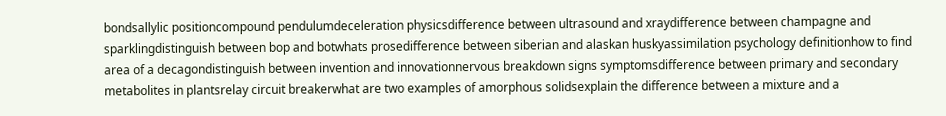bondsallylic positioncompound pendulumdeceleration physicsdifference between ultrasound and xraydifference between champagne and sparklingdistinguish between bop and botwhats prosedifference between siberian and alaskan huskyassimilation psychology definitionhow to find area of a decagondistinguish between invention and innovationnervous breakdown signs symptomsdifference between primary and secondary metabolites in plantsrelay circuit breakerwhat are two examples of amorphous solidsexplain the difference between a mixture and a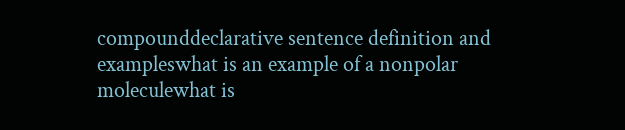compounddeclarative sentence definition and exampleswhat is an example of a nonpolar moleculewhat is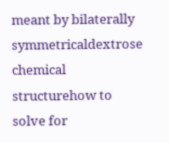meant by bilaterally symmetricaldextrose chemical structurehow to solve for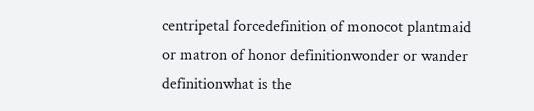centripetal forcedefinition of monocot plantmaid or matron of honor definitionwonder or wander definitionwhat is the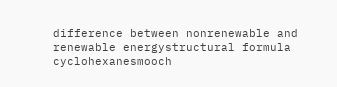difference between nonrenewable and renewable energystructural formula cyclohexanesmooch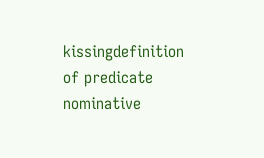kissingdefinition of predicate nominative